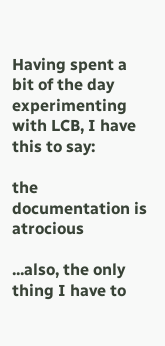Having spent a bit of the day experimenting with LCB, I have this to say:

the documentation is atrocious

...also, the only thing I have to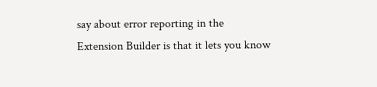say about error reporting in the Extension Builder is that it lets you know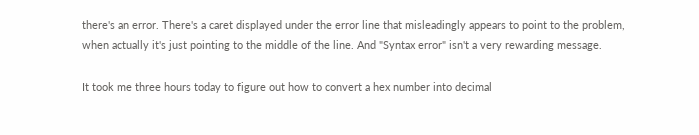there's an error. There's a caret displayed under the error line that misleadingly appears to point to the problem, when actually it's just pointing to the middle of the line. And "Syntax error" isn't a very rewarding message.

It took me three hours today to figure out how to convert a hex number into decimal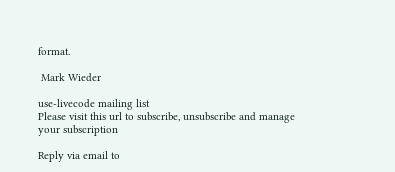format.

 Mark Wieder

use-livecode mailing list
Please visit this url to subscribe, unsubscribe and manage your subscription

Reply via email to